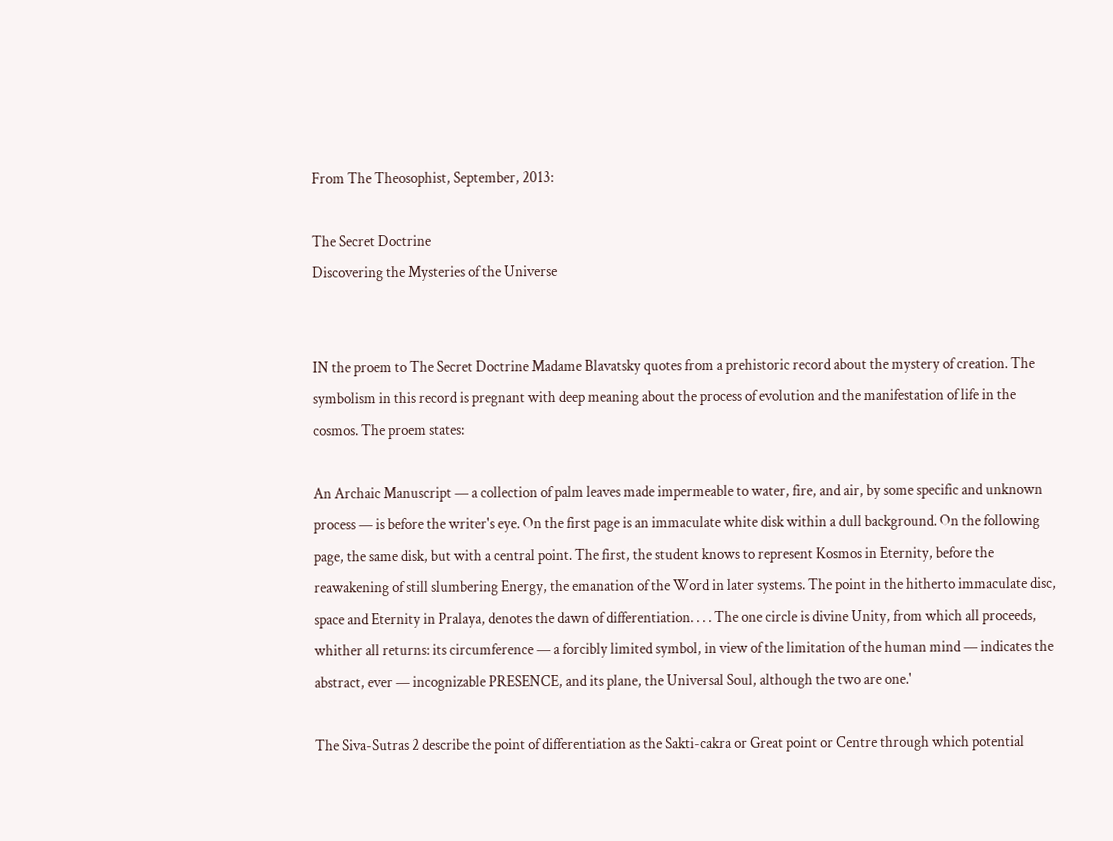From The Theosophist, September, 2013:

The Secret Doctrine
Discovering the Mysteries of the Universe


IN the proem to The Secret Doctrine Madame Blavatsky quotes from a prehistoric record about the mystery of creation. The symbolism in this record is pregnant with deep meaning about the process of evolution and the manifestation of life in the cosmos. The proem states:

An Archaic Manuscript — a collection of palm leaves made impermeable to water, fire, and air, by some specific and unknown process — is before the writer's eye. On the first page is an immaculate white disk within a dull background. On the following page, the same disk, but with a central point. The first, the student knows to represent Kosmos in Eternity, before the reawakening of still slumbering Energy, the emanation of the Word in later systems. The point in the hitherto immaculate disc, space and Eternity in Pralaya, denotes the dawn of differentiation. . . . The one circle is divine Unity, from which all proceeds, whither all returns: its circumference — a forcibly limited symbol, in view of the limitation of the human mind — indicates the abstract, ever — incognizable PRESENCE, and its plane, the Universal Soul, although the two are one.'

The Siva-Sutras 2 describe the point of differentiation as the Sakti-cakra or Great point or Centre through which potential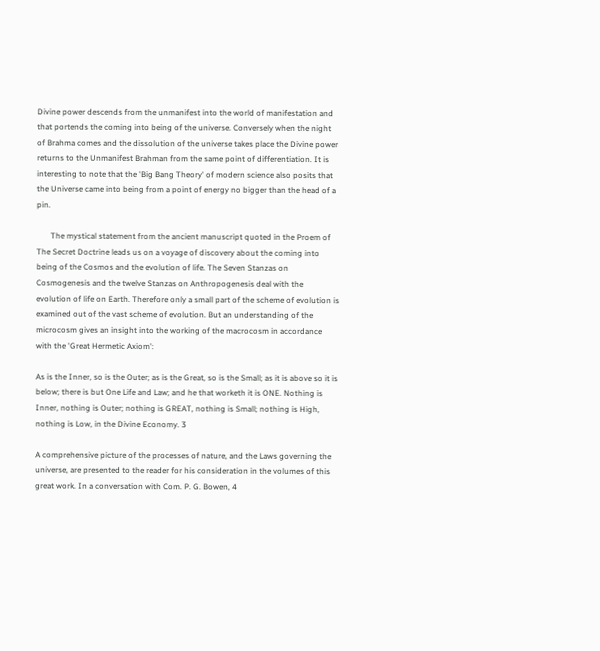Divine power descends from the unmanifest into the world of manifestation and that portends the coming into being of the universe. Conversely when the night of Brahma comes and the dissolution of the universe takes place the Divine power returns to the Unmanifest Brahman from the same point of differentiation. It is interesting to note that the 'Big Bang Theory' of modern science also posits that the Universe came into being from a point of energy no bigger than the head of a pin.

       The mystical statement from the ancient manuscript quoted in the Proem of The Secret Doctrine leads us on a voyage of discovery about the coming into being of the Cosmos and the evolution of life. The Seven Stanzas on Cosmogenesis and the twelve Stanzas on Anthropogenesis deal with the evolution of life on Earth. Therefore only a small part of the scheme of evolution is examined out of the vast scheme of evolution. But an understanding of the microcosm gives an insight into the working of the macrocosm in accordance with the 'Great Hermetic Axiom':

As is the Inner, so is the Outer; as is the Great, so is the Small; as it is above so it is below; there is but One Life and Law; and he that worketh it is ONE. Nothing is Inner, nothing is Outer; nothing is GREAT, nothing is Small; nothing is High, nothing is Low, in the Divine Economy. 3

A comprehensive picture of the processes of nature, and the Laws governing the universe, are presented to the reader for his consideration in the volumes of this great work. In a conversation with Com. P. G. Bowen, 4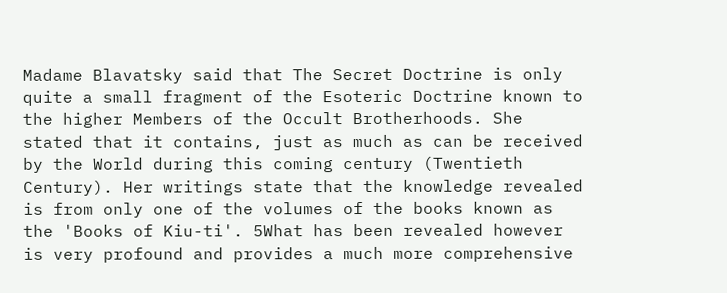Madame Blavatsky said that The Secret Doctrine is only quite a small fragment of the Esoteric Doctrine known to the higher Members of the Occult Brotherhoods. She stated that it contains, just as much as can be received by the World during this coming century (Twentieth Century). Her writings state that the knowledge revealed is from only one of the volumes of the books known as the 'Books of Kiu-ti'. 5What has been revealed however is very profound and provides a much more comprehensive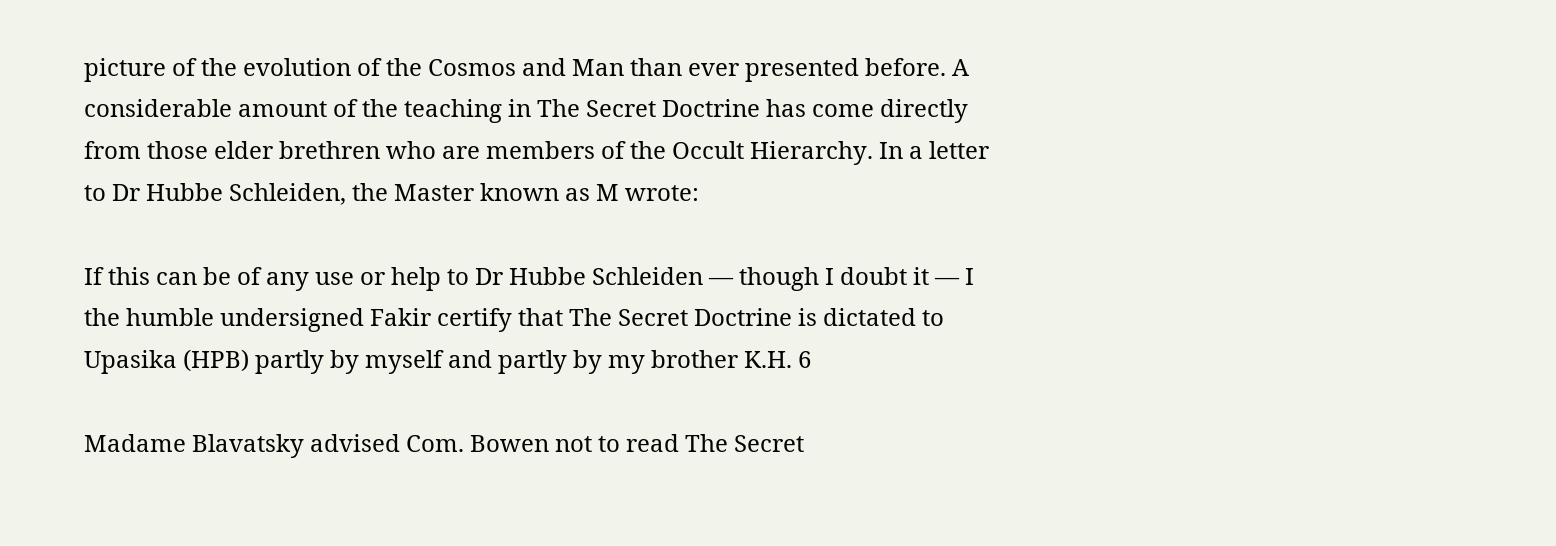picture of the evolution of the Cosmos and Man than ever presented before. A considerable amount of the teaching in The Secret Doctrine has come directly from those elder brethren who are members of the Occult Hierarchy. In a letter to Dr Hubbe Schleiden, the Master known as M wrote:

If this can be of any use or help to Dr Hubbe Schleiden — though I doubt it — I the humble undersigned Fakir certify that The Secret Doctrine is dictated to Upasika (HPB) partly by myself and partly by my brother K.H. 6

Madame Blavatsky advised Com. Bowen not to read The Secret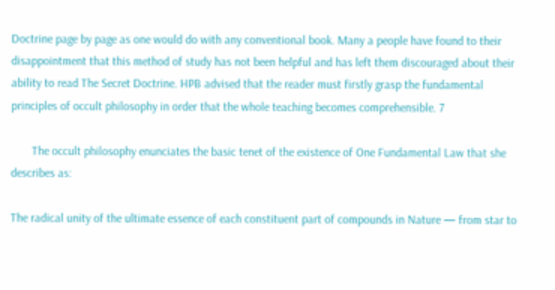Doctrine page by page as one would do with any conventional book. Many a people have found to their disappointment that this method of study has not been helpful and has left them discouraged about their ability to read The Secret Doctrine. HPB advised that the reader must firstly grasp the fundamental principles of occult philosophy in order that the whole teaching becomes comprehensible. 7

       The occult philosophy enunciates the basic tenet of the existence of One Fundamental Law that she describes as:

The radical unity of the ultimate essence of each constituent part of compounds in Nature — from star to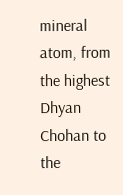mineral atom, from the highest Dhyan Chohan to the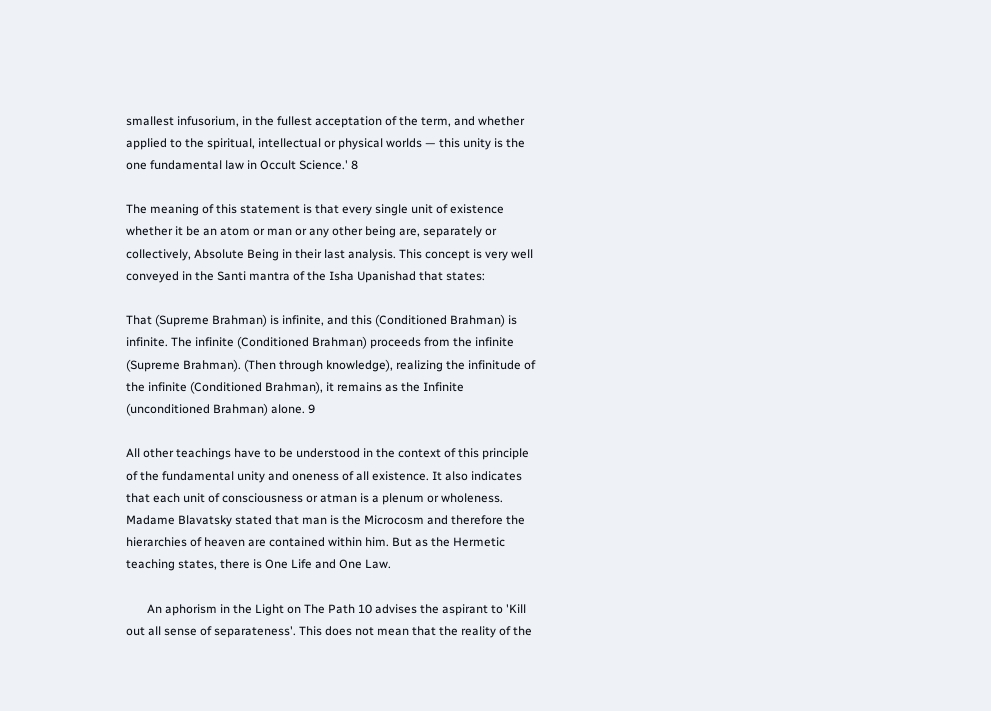smallest infusorium, in the fullest acceptation of the term, and whether applied to the spiritual, intellectual or physical worlds — this unity is the one fundamental law in Occult Science.' 8

The meaning of this statement is that every single unit of existence whether it be an atom or man or any other being are, separately or collectively, Absolute Being in their last analysis. This concept is very well conveyed in the Santi mantra of the Isha Upanishad that states:

That (Supreme Brahman) is infinite, and this (Conditioned Brahman) is infinite. The infinite (Conditioned Brahman) proceeds from the infinite (Supreme Brahman). (Then through knowledge), realizing the infinitude of the infinite (Conditioned Brahman), it remains as the Infinite (unconditioned Brahman) alone. 9

All other teachings have to be understood in the context of this principle of the fundamental unity and oneness of all existence. It also indicates that each unit of consciousness or atman is a plenum or wholeness. Madame Blavatsky stated that man is the Microcosm and therefore the hierarchies of heaven are contained within him. But as the Hermetic teaching states, there is One Life and One Law.

       An aphorism in the Light on The Path 10 advises the aspirant to 'Kill out all sense of separateness'. This does not mean that the reality of the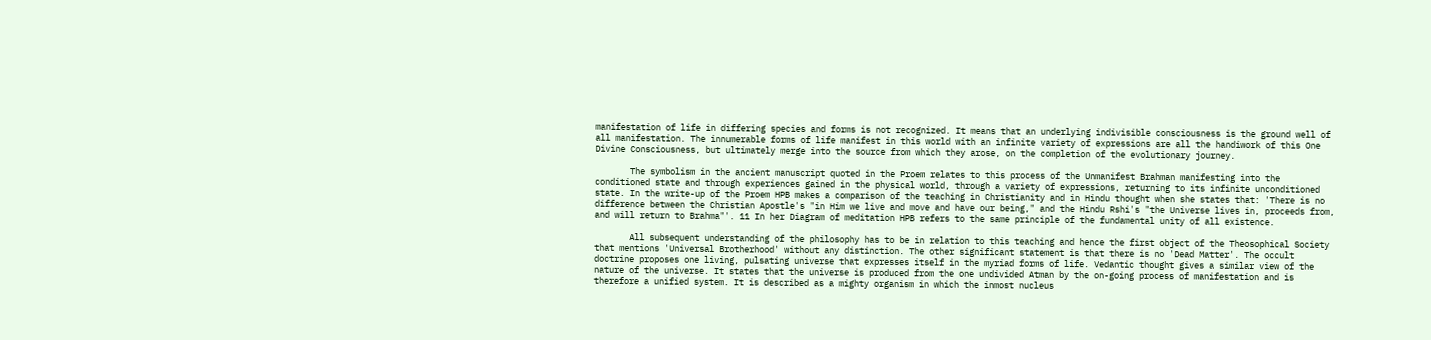manifestation of life in differing species and forms is not recognized. It means that an underlying indivisible consciousness is the ground well of all manifestation. The innumerable forms of life manifest in this world with an infinite variety of expressions are all the handiwork of this One Divine Consciousness, but ultimately merge into the source from which they arose, on the completion of the evolutionary journey.

       The symbolism in the ancient manuscript quoted in the Proem relates to this process of the Unmanifest Brahman manifesting into the conditioned state and through experiences gained in the physical world, through a variety of expressions, returning to its infinite unconditioned state. In the write-up of the Proem HPB makes a comparison of the teaching in Christianity and in Hindu thought when she states that: 'There is no difference between the Christian Apostle's "in Him we live and move and have our being," and the Hindu Rshi's "the Universe lives in, proceeds from, and will return to Brahma"'. 11 In her Diagram of meditation HPB refers to the same principle of the fundamental unity of all existence.

       All subsequent understanding of the philosophy has to be in relation to this teaching and hence the first object of the Theosophical Society that mentions 'Universal Brotherhood' without any distinction. The other significant statement is that there is no 'Dead Matter'. The occult doctrine proposes one living, pulsating universe that expresses itself in the myriad forms of life. Vedantic thought gives a similar view of the nature of the universe. It states that the universe is produced from the one undivided Atman by the on-going process of manifestation and is therefore a unified system. It is described as a mighty organism in which the inmost nucleus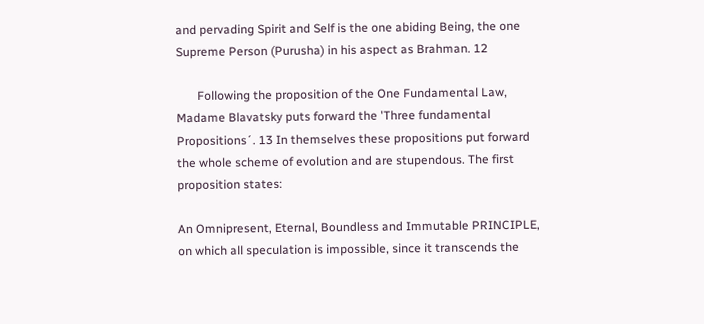and pervading Spirit and Self is the one abiding Being, the one Supreme Person (Purusha) in his aspect as Brahman. 12

       Following the proposition of the One Fundamental Law, Madame Blavatsky puts forward the 'Three fundamental Propositions´. 13 In themselves these propositions put forward the whole scheme of evolution and are stupendous. The first proposition states:

An Omnipresent, Eternal, Boundless and Immutable PRINCIPLE, on which all speculation is impossible, since it transcends the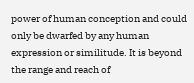power of human conception and could only be dwarfed by any human expression or similitude. It is beyond the range and reach of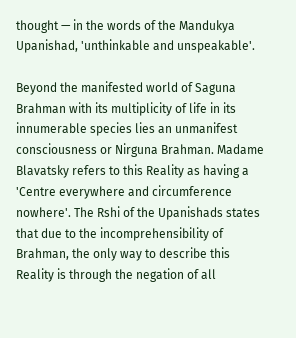thought — in the words of the Mandukya Upanishad, 'unthinkable and unspeakable'.

Beyond the manifested world of Saguna Brahman with its multiplicity of life in its innumerable species lies an unmanifest consciousness or Nirguna Brahman. Madame Blavatsky refers to this Reality as having a 'Centre everywhere and circumference nowhere'. The Rshi of the Upanishads states that due to the incomprehensibility of Brahman, the only way to describe this Reality is through the negation of all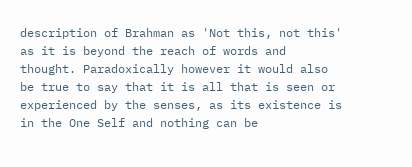description of Brahman as 'Not this, not this' as it is beyond the reach of words and thought. Paradoxically however it would also be true to say that it is all that is seen or experienced by the senses, as its existence is in the One Self and nothing can be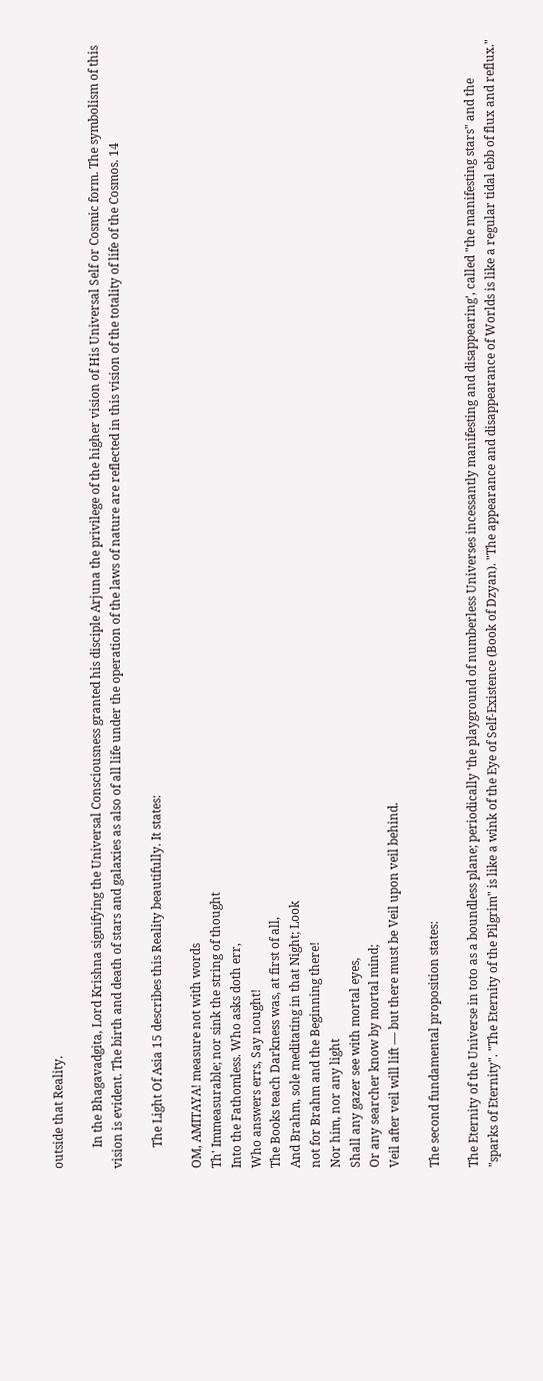outside that Reality.

       In the Bhagavadgita, Lord Krishna signifying the Universal Consciousness granted his disciple Arjuna the privilege of the higher vision of His Universal Self or Cosmic form. The symbolism of this vision is evident. The birth and death of stars and galaxies as also of all life under the operation of the laws of nature are reflected in this vision of the totality of life of the Cosmos. 14

       The Light Of Asia 15 describes this Reality beautifully. It states:

OM, AMITAYA! measure not with words
Th' Immeasurable; nor sink the string of thought
Into the Fathomless. Who asks doth err,
Who answers errs, Say nought!
The Books teach Darkness was, at first of all,
And Brahm, sole meditating in that Night; Look
not for Brahm and the Beginning there!
Nor him, nor any light
Shall any gazer see with mortal eyes,
Or any searcher know by mortal mind;
Veil after veil will lift — but there must be Veil upon veil behind.

The second fundamental proposition states:

The Eternity of the Universe in toto as a boundless plane; periodically 'the playground of numberless Universes incessantly manifesting and disappearing', called "the manifesting stars" and the "sparks of Eternity". "The Eternity of the Pilgrim" is like a wink of the Eye of Self-Existence (Book of Dzyan). "The appearance and disappearance of Worlds is like a regular tidal ebb of flux and reflux."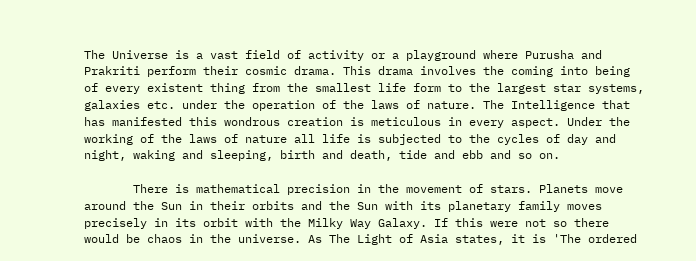The Universe is a vast field of activity or a playground where Purusha and Prakriti perform their cosmic drama. This drama involves the coming into being of every existent thing from the smallest life form to the largest star systems, galaxies etc. under the operation of the laws of nature. The Intelligence that has manifested this wondrous creation is meticulous in every aspect. Under the working of the laws of nature all life is subjected to the cycles of day and night, waking and sleeping, birth and death, tide and ebb and so on.

       There is mathematical precision in the movement of stars. Planets move around the Sun in their orbits and the Sun with its planetary family moves precisely in its orbit with the Milky Way Galaxy. If this were not so there would be chaos in the universe. As The Light of Asia states, it is 'The ordered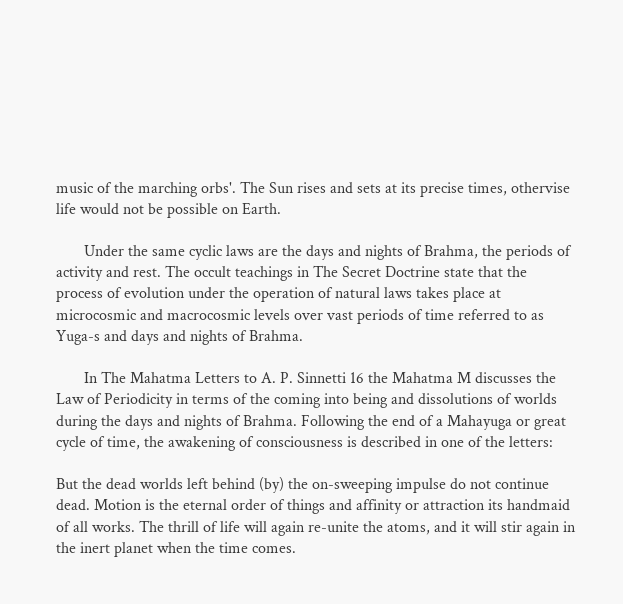music of the marching orbs'. The Sun rises and sets at its precise times, othervise life would not be possible on Earth.

       Under the same cyclic laws are the days and nights of Brahma, the periods of activity and rest. The occult teachings in The Secret Doctrine state that the process of evolution under the operation of natural laws takes place at microcosmic and macrocosmic levels over vast periods of time referred to as Yuga-s and days and nights of Brahma.

       In The Mahatma Letters to A. P. Sinnetti 16 the Mahatma M discusses the Law of Periodicity in terms of the coming into being and dissolutions of worlds during the days and nights of Brahma. Following the end of a Mahayuga or great cycle of time, the awakening of consciousness is described in one of the letters:

But the dead worlds left behind (by) the on-sweeping impulse do not continue dead. Motion is the eternal order of things and affinity or attraction its handmaid of all works. The thrill of life will again re-unite the atoms, and it will stir again in the inert planet when the time comes.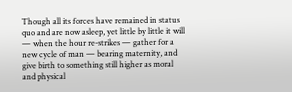Though all its forces have remained in status quo and are now asleep, yet little by little it will — when the hour re-strikes — gather for a new cycle of man — bearing maternity, and give birth to something still higher as moral and physical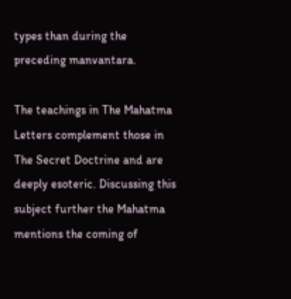types than during the preceding manvantara.

The teachings in The Mahatma Letters complement those in The Secret Doctrine and are deeply esoteric. Discussing this subject further the Mahatma mentions the coming of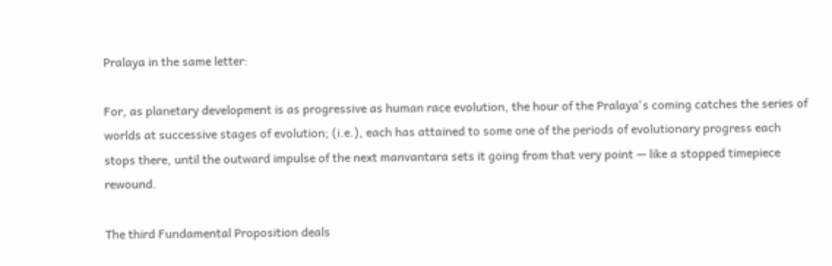Pralaya in the same letter:

For, as planetary development is as progressive as human race evolution, the hour of the Pralaya's coming catches the series of worlds at successive stages of evolution; (i.e.), each has attained to some one of the periods of evolutionary progress each stops there, until the outward impulse of the next manvantara sets it going from that very point — like a stopped timepiece rewound.

The third Fundamental Proposition deals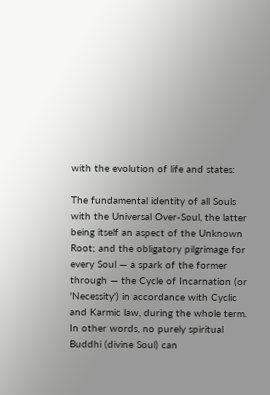with the evolution of life and states:

The fundamental identity of all Souls with the Universal Over-Soul, the latter being itself an aspect of the Unknown Root; and the obligatory pilgrimage for every Soul — a spark of the former through — the Cycle of Incarnation (or 'Necessity') in accordance with Cyclic and Karmic law, during the whole term. In other words, no purely spiritual Buddhi (divine Soul) can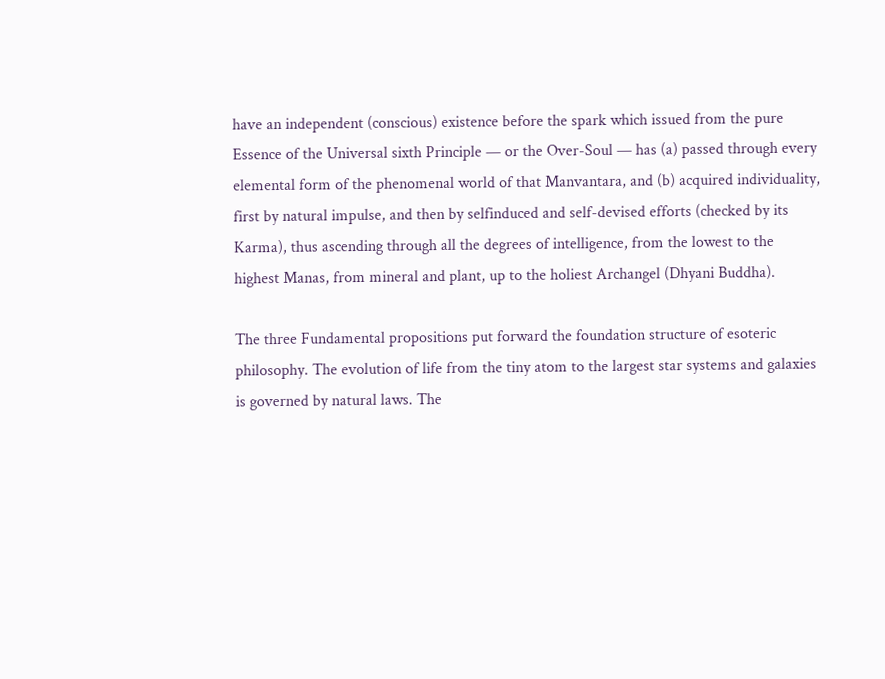have an independent (conscious) existence before the spark which issued from the pure Essence of the Universal sixth Principle — or the Over-Soul — has (a) passed through every elemental form of the phenomenal world of that Manvantara, and (b) acquired individuality, first by natural impulse, and then by selfinduced and self-devised efforts (checked by its Karma), thus ascending through all the degrees of intelligence, from the lowest to the highest Manas, from mineral and plant, up to the holiest Archangel (Dhyani Buddha).

The three Fundamental propositions put forward the foundation structure of esoteric philosophy. The evolution of life from the tiny atom to the largest star systems and galaxies is governed by natural laws. The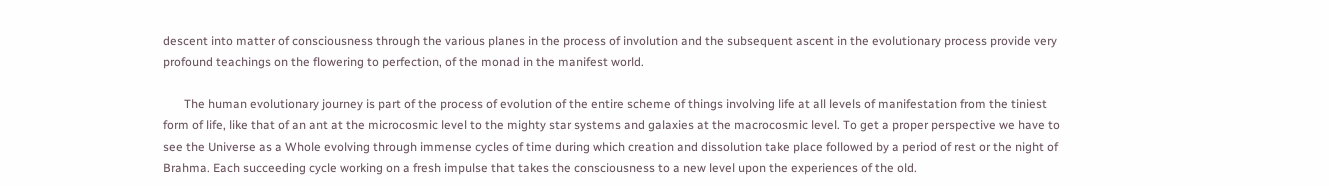descent into matter of consciousness through the various planes in the process of involution and the subsequent ascent in the evolutionary process provide very profound teachings on the flowering to perfection, of the monad in the manifest world.

       The human evolutionary journey is part of the process of evolution of the entire scheme of things involving life at all levels of manifestation from the tiniest form of life, like that of an ant at the microcosmic level to the mighty star systems and galaxies at the macrocosmic level. To get a proper perspective we have to see the Universe as a Whole evolving through immense cycles of time during which creation and dissolution take place followed by a period of rest or the night of Brahma. Each succeeding cycle working on a fresh impulse that takes the consciousness to a new level upon the experiences of the old.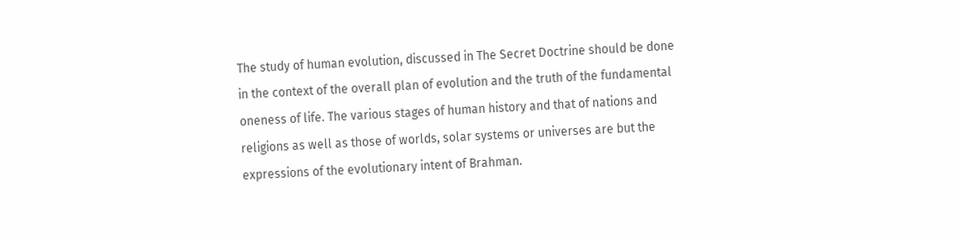The study of human evolution, discussed in The Secret Doctrine should be done in the context of the overall plan of evolution and the truth of the fundamental oneness of life. The various stages of human history and that of nations and religions as well as those of worlds, solar systems or universes are but the expressions of the evolutionary intent of Brahman.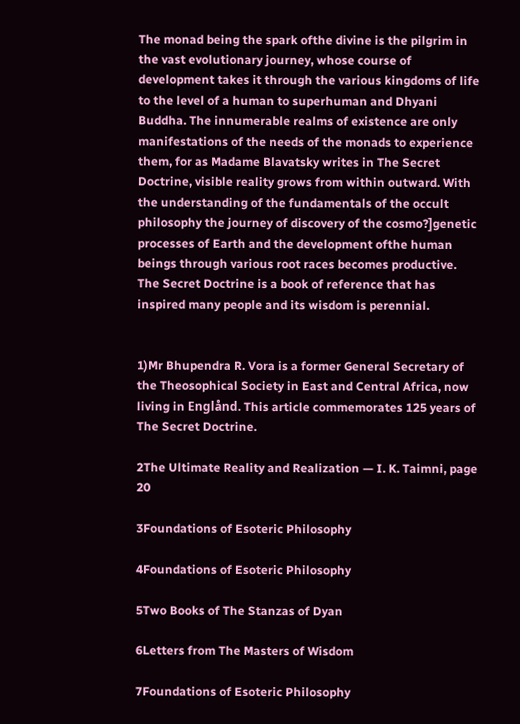The monad being the spark ofthe divine is the pilgrim in the vast evolutionary journey, whose course of development takes it through the various kingdoms of life to the level of a human to superhuman and Dhyani Buddha. The innumerable realms of existence are only manifestations of the needs of the monads to experience them, for as Madame Blavatsky writes in The Secret Doctrine, visible reality grows from within outward. With the understanding of the fundamentals of the occult philosophy the journey of discovery of the cosmo?]genetic processes of Earth and the development ofthe human beings through various root races becomes productive. The Secret Doctrine is a book of reference that has inspired many people and its wisdom is perennial.


1)Mr Bhupendra R. Vora is a former General Secretary of the Theosophical Society in East and Central Africa, now living in Englånd. This article commemorates 125 years of The Secret Doctrine.

2The Ultimate Reality and Realization — I. K. Taimni, page 20

3Foundations of Esoteric Philosophy

4Foundations of Esoteric Philosophy

5Two Books of The Stanzas of Dyan

6Letters from The Masters of Wisdom

7Foundations of Esoteric Philosophy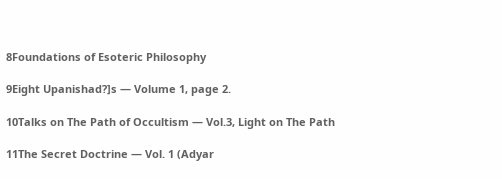8Foundations of Esoteric Philosophy

9Eight Upanishad?]s — Volume 1, page 2.

10Talks on The Path of Occultism — Vol.3, Light on The Path

11The Secret Doctrine — Vol. 1 (Adyar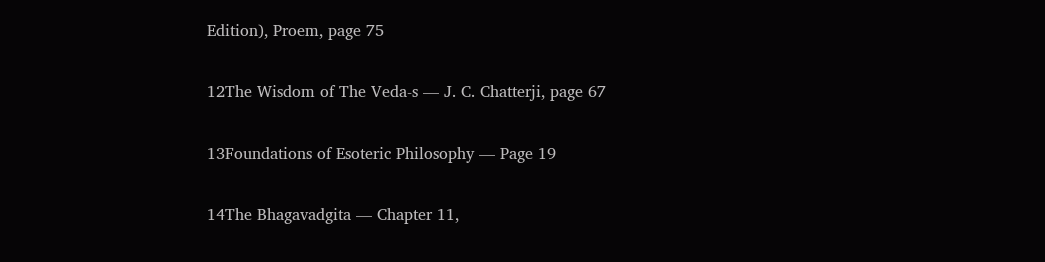Edition), Proem, page 75

12The Wisdom of The Veda-s — J. C. Chatterji, page 67

13Foundations of Esoteric Philosophy — Page 19

14The Bhagavadgita — Chapter 11,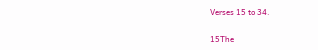Verses 15 to 34.

15The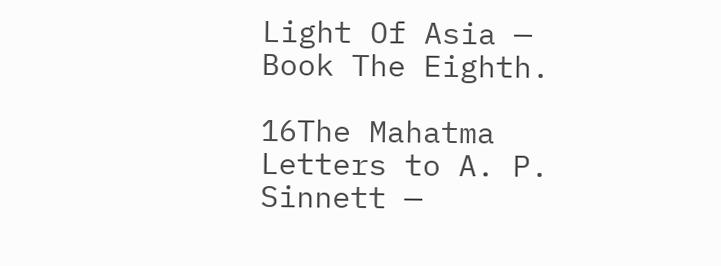Light Of Asia — Book The Eighth.

16The Mahatma Letters to A. P. Sinnett —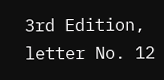3rd Edition, letter No. 12